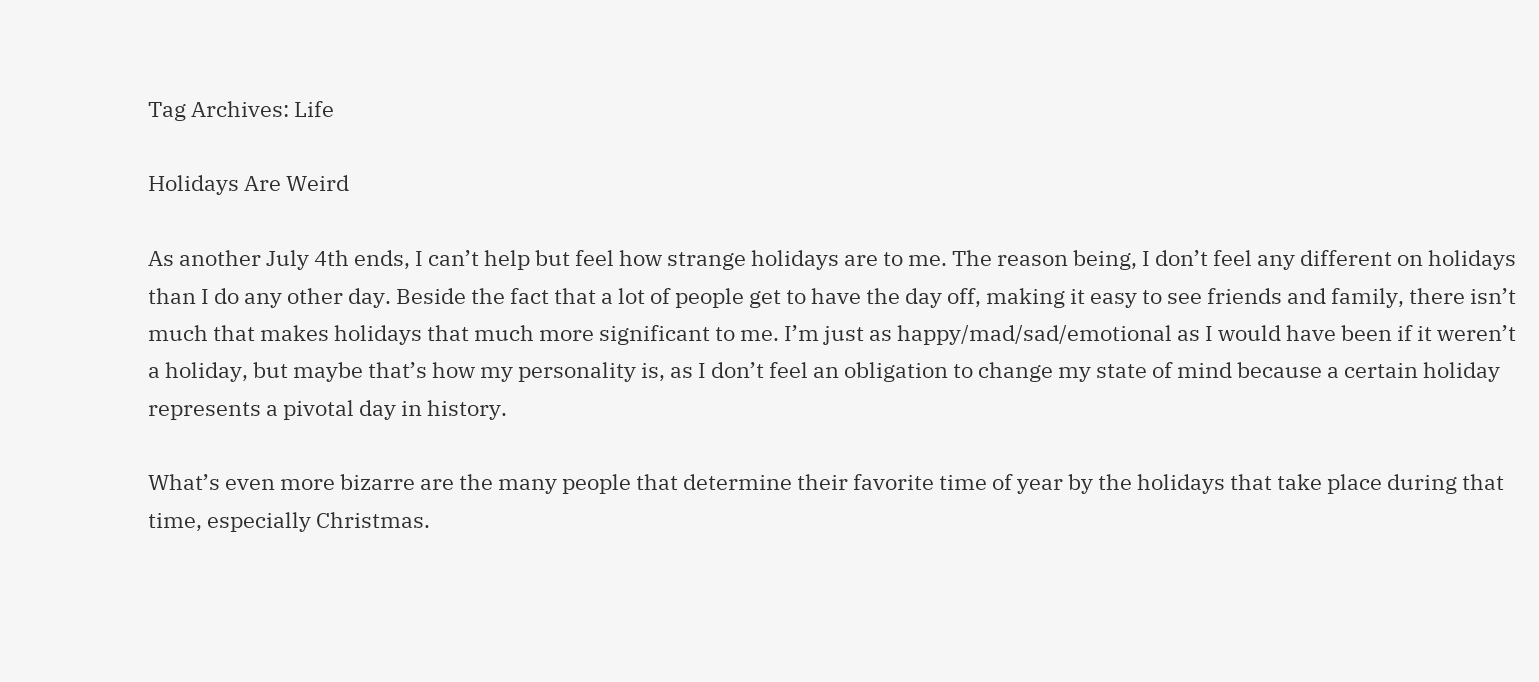Tag Archives: Life

Holidays Are Weird

As another July 4th ends, I can’t help but feel how strange holidays are to me. The reason being, I don’t feel any different on holidays than I do any other day. Beside the fact that a lot of people get to have the day off, making it easy to see friends and family, there isn’t much that makes holidays that much more significant to me. I’m just as happy/mad/sad/emotional as I would have been if it weren’t a holiday, but maybe that’s how my personality is, as I don’t feel an obligation to change my state of mind because a certain holiday represents a pivotal day in history.

What’s even more bizarre are the many people that determine their favorite time of year by the holidays that take place during that time, especially Christmas.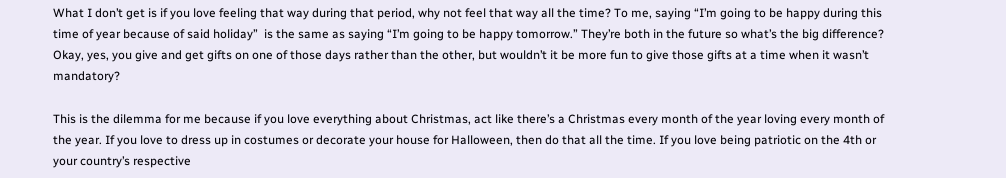What I don’t get is if you love feeling that way during that period, why not feel that way all the time? To me, saying “I’m going to be happy during this time of year because of said holiday”  is the same as saying “I’m going to be happy tomorrow.” They’re both in the future so what’s the big difference? Okay, yes, you give and get gifts on one of those days rather than the other, but wouldn’t it be more fun to give those gifts at a time when it wasn’t mandatory?

This is the dilemma for me because if you love everything about Christmas, act like there’s a Christmas every month of the year loving every month of the year. If you love to dress up in costumes or decorate your house for Halloween, then do that all the time. If you love being patriotic on the 4th or your country’s respective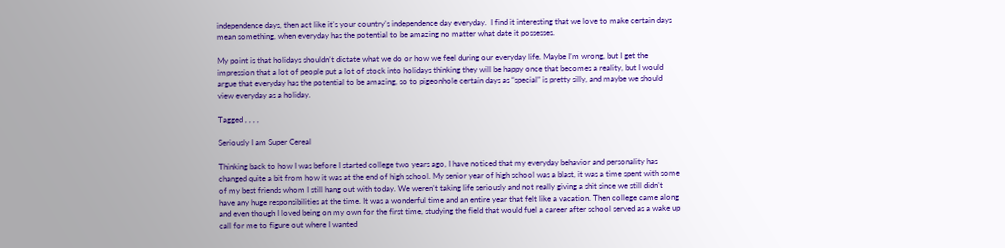independence days, then act like it’s your country’s independence day everyday.  I find it interesting that we love to make certain days mean something, when everyday has the potential to be amazing no matter what date it possesses.

My point is that holidays shouldn’t dictate what we do or how we feel during our everyday life. Maybe I’m wrong, but I get the impression that a lot of people put a lot of stock into holidays thinking they will be happy once that becomes a reality, but I would argue that everyday has the potential to be amazing, so to pigeonhole certain days as “special” is pretty silly, and maybe we should view everyday as a holiday.

Tagged , , , ,

Seriously I am Super Cereal

Thinking back to how I was before I started college two years ago, I have noticed that my everyday behavior and personality has changed quite a bit from how it was at the end of high school. My senior year of high school was a blast, it was a time spent with some of my best friends whom I still hang out with today. We weren’t taking life seriously and not really giving a shit since we still didn’t have any huge responsibilities at the time. It was a wonderful time and an entire year that felt like a vacation. Then college came along and even though I loved being on my own for the first time, studying the field that would fuel a career after school served as a wake up call for me to figure out where I wanted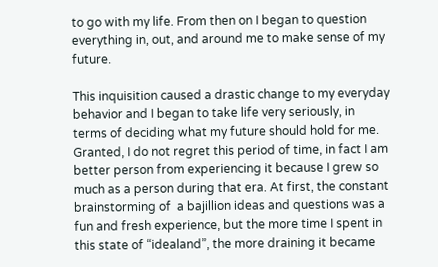to go with my life. From then on I began to question everything in, out, and around me to make sense of my future.

This inquisition caused a drastic change to my everyday behavior and I began to take life very seriously, in terms of deciding what my future should hold for me. Granted, I do not regret this period of time, in fact I am better person from experiencing it because I grew so much as a person during that era. At first, the constant brainstorming of  a bajillion ideas and questions was a fun and fresh experience, but the more time I spent in this state of “idealand”, the more draining it became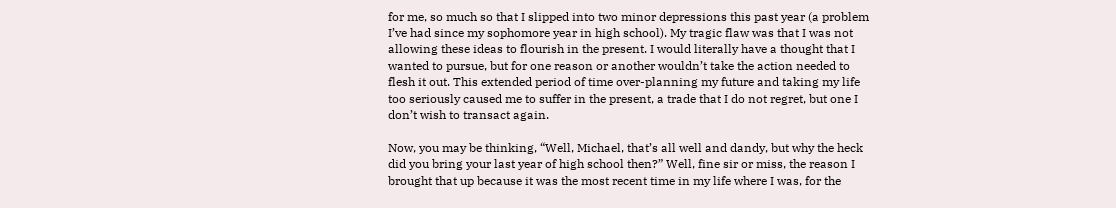for me, so much so that I slipped into two minor depressions this past year (a problem I’ve had since my sophomore year in high school). My tragic flaw was that I was not allowing these ideas to flourish in the present. I would literally have a thought that I wanted to pursue, but for one reason or another wouldn’t take the action needed to flesh it out. This extended period of time over-planning my future and taking my life too seriously caused me to suffer in the present, a trade that I do not regret, but one I don’t wish to transact again.

Now, you may be thinking, “Well, Michael, that’s all well and dandy, but why the heck did you bring your last year of high school then?” Well, fine sir or miss, the reason I brought that up because it was the most recent time in my life where I was, for the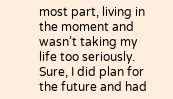most part, living in the moment and wasn’t taking my life too seriously. Sure, I did plan for the future and had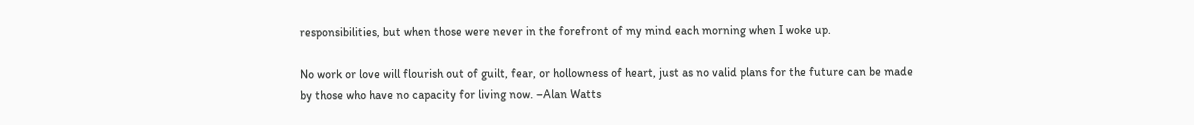responsibilities, but when those were never in the forefront of my mind each morning when I woke up.

No work or love will flourish out of guilt, fear, or hollowness of heart, just as no valid plans for the future can be made by those who have no capacity for living now. –Alan Watts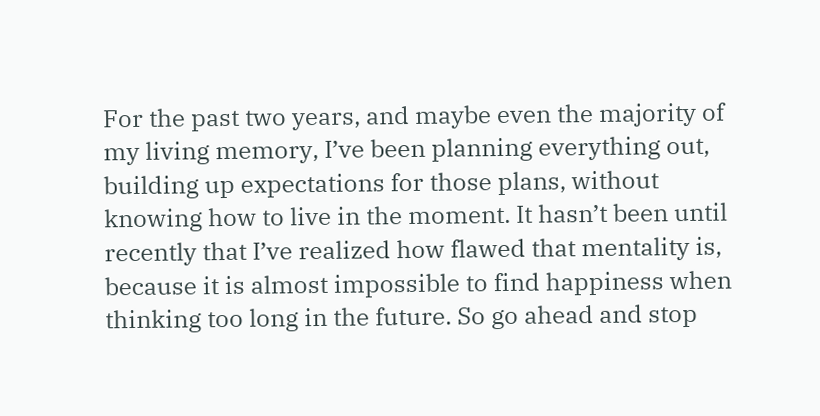For the past two years, and maybe even the majority of my living memory, I’ve been planning everything out, building up expectations for those plans, without knowing how to live in the moment. It hasn’t been until recently that I’ve realized how flawed that mentality is, because it is almost impossible to find happiness when thinking too long in the future. So go ahead and stop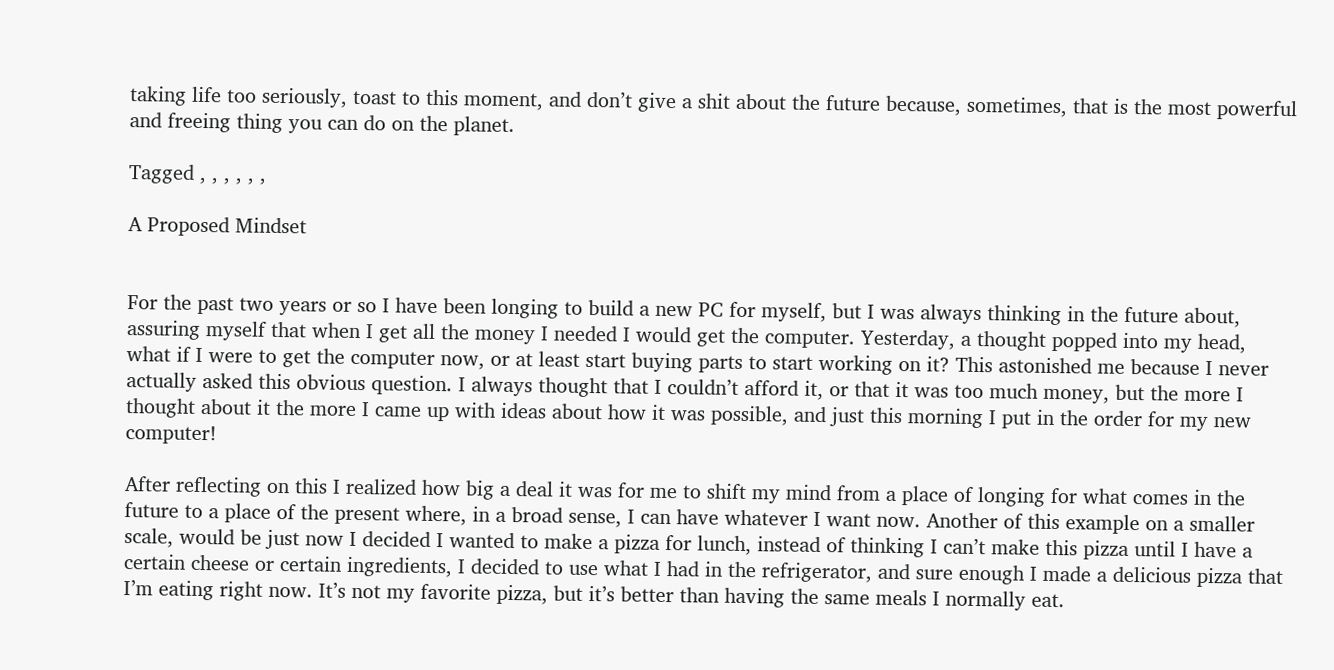taking life too seriously, toast to this moment, and don’t give a shit about the future because, sometimes, that is the most powerful and freeing thing you can do on the planet.

Tagged , , , , , ,

A Proposed Mindset


For the past two years or so I have been longing to build a new PC for myself, but I was always thinking in the future about, assuring myself that when I get all the money I needed I would get the computer. Yesterday, a thought popped into my head, what if I were to get the computer now, or at least start buying parts to start working on it? This astonished me because I never actually asked this obvious question. I always thought that I couldn’t afford it, or that it was too much money, but the more I thought about it the more I came up with ideas about how it was possible, and just this morning I put in the order for my new computer!

After reflecting on this I realized how big a deal it was for me to shift my mind from a place of longing for what comes in the future to a place of the present where, in a broad sense, I can have whatever I want now. Another of this example on a smaller scale, would be just now I decided I wanted to make a pizza for lunch, instead of thinking I can’t make this pizza until I have a certain cheese or certain ingredients, I decided to use what I had in the refrigerator, and sure enough I made a delicious pizza that I’m eating right now. It’s not my favorite pizza, but it’s better than having the same meals I normally eat.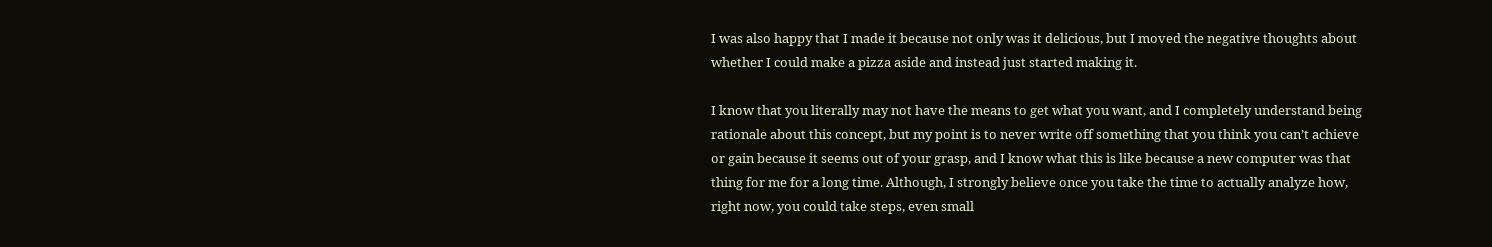I was also happy that I made it because not only was it delicious, but I moved the negative thoughts about whether I could make a pizza aside and instead just started making it.

I know that you literally may not have the means to get what you want, and I completely understand being rationale about this concept, but my point is to never write off something that you think you can’t achieve or gain because it seems out of your grasp, and I know what this is like because a new computer was that thing for me for a long time. Although, I strongly believe once you take the time to actually analyze how, right now, you could take steps, even small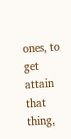ones, to get attain that thing,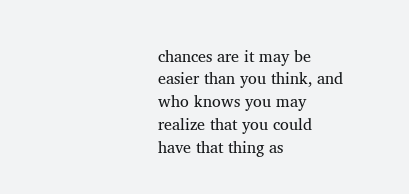chances are it may be easier than you think, and who knows you may realize that you could have that thing as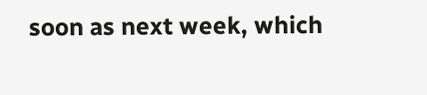soon as next week, which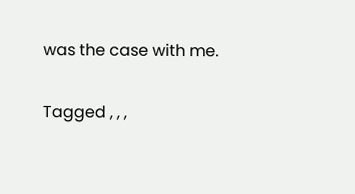was the case with me.

Tagged , , ,